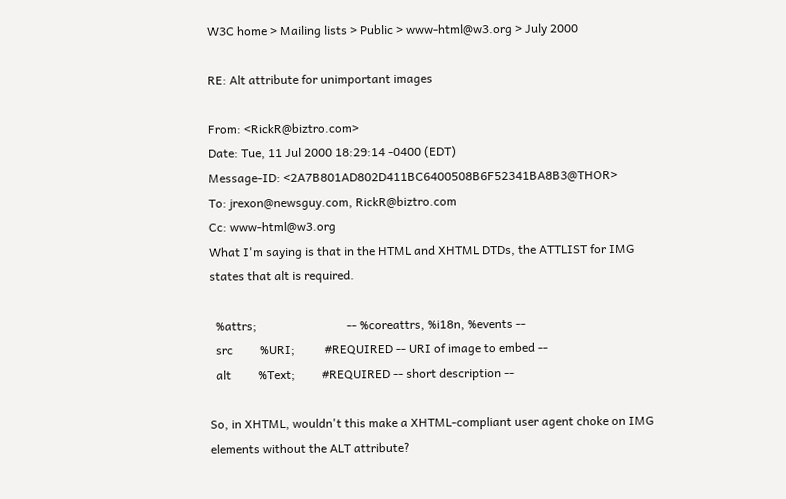W3C home > Mailing lists > Public > www-html@w3.org > July 2000

RE: Alt attribute for unimportant images

From: <RickR@biztro.com>
Date: Tue, 11 Jul 2000 18:29:14 -0400 (EDT)
Message-ID: <2A7B801AD802D411BC6400508B6F52341BA8B3@THOR>
To: jrexon@newsguy.com, RickR@biztro.com
Cc: www-html@w3.org
What I'm saying is that in the HTML and XHTML DTDs, the ATTLIST for IMG
states that alt is required.

  %attrs;                              -- %coreattrs, %i18n, %events --
  src         %URI;          #REQUIRED -- URI of image to embed --
  alt         %Text;         #REQUIRED -- short description --

So, in XHTML, wouldn't this make a XHTML-compliant user agent choke on IMG
elements without the ALT attribute?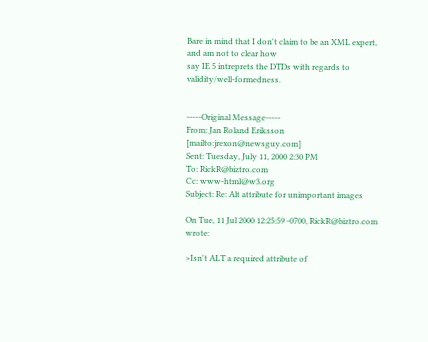Bare in mind that I don't claim to be an XML expert, and am not to clear how
say IE 5 intreprets the DTDs with regards to validity/well-formedness.


-----Original Message-----
From: Jan Roland Eriksson [mailto:jrexon@newsguy.com]
Sent: Tuesday, July 11, 2000 2:30 PM
To: RickR@biztro.com
Cc: www-html@w3.org
Subject: Re: Alt attribute for unimportant images

On Tue, 11 Jul 2000 12:25:59 -0700, RickR@biztro.com wrote:

>Isn't ALT a required attribute of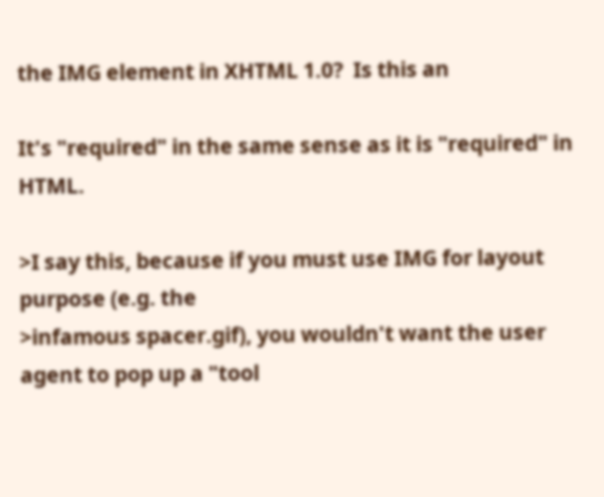the IMG element in XHTML 1.0?  Is this an

It's "required" in the same sense as it is "required" in HTML.

>I say this, because if you must use IMG for layout purpose (e.g. the
>infamous spacer.gif), you wouldn't want the user agent to pop up a "tool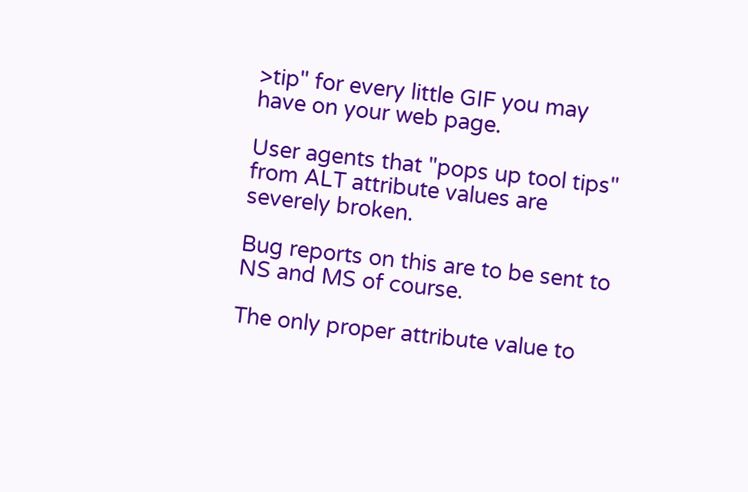>tip" for every little GIF you may have on your web page.

User agents that "pops up tool tips" from ALT attribute values are
severely broken.

Bug reports on this are to be sent to NS and MS of course.

The only proper attribute value to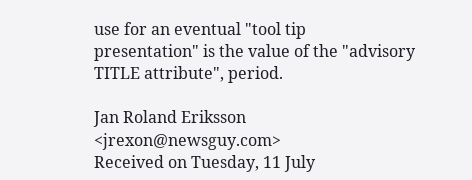use for an eventual "tool tip
presentation" is the value of the "advisory TITLE attribute", period.

Jan Roland Eriksson <jrexon@newsguy.com>
Received on Tuesday, 11 July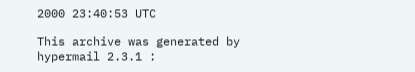2000 23:40:53 UTC

This archive was generated by hypermail 2.3.1 :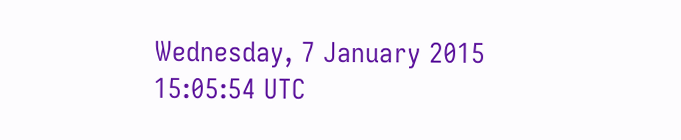Wednesday, 7 January 2015 15:05:54 UTC